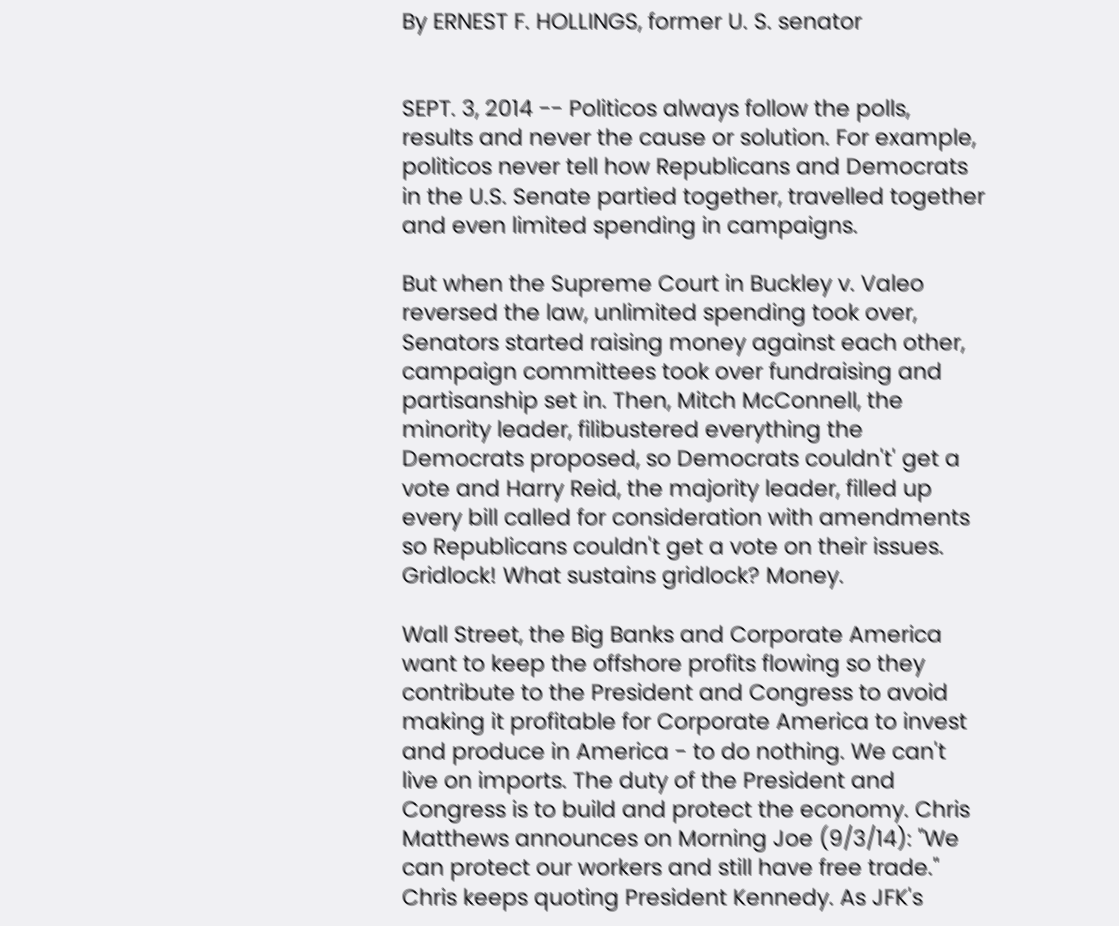By ERNEST F. HOLLINGS, former U. S. senator


SEPT. 3, 2014 -- Politicos always follow the polls, results and never the cause or solution. For example, politicos never tell how Republicans and Democrats in the U.S. Senate partied together, travelled together and even limited spending in campaigns.

But when the Supreme Court in Buckley v. Valeo reversed the law, unlimited spending took over, Senators started raising money against each other, campaign committees took over fundraising and partisanship set in. Then, Mitch McConnell, the minority leader, filibustered everything the Democrats proposed, so Democrats couldn't' get a vote and Harry Reid, the majority leader, filled up every bill called for consideration with amendments so Republicans couldn't get a vote on their issues. Gridlock! What sustains gridlock? Money.

Wall Street, the Big Banks and Corporate America want to keep the offshore profits flowing so they contribute to the President and Congress to avoid making it profitable for Corporate America to invest and produce in America - to do nothing. We can't live on imports. The duty of the President and Congress is to build and protect the economy. Chris Matthews announces on Morning Joe (9/3/14): "We can protect our workers and still have free trade." Chris keeps quoting President Kennedy. As JFK's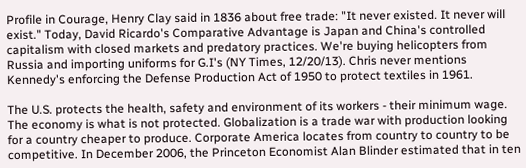Profile in Courage, Henry Clay said in 1836 about free trade: "It never existed. It never will exist." Today, David Ricardo's Comparative Advantage is Japan and China's controlled capitalism with closed markets and predatory practices. We're buying helicopters from Russia and importing uniforms for G.I's (NY Times, 12/20/13). Chris never mentions Kennedy's enforcing the Defense Production Act of 1950 to protect textiles in 1961.

The U.S. protects the health, safety and environment of its workers - their minimum wage. The economy is what is not protected. Globalization is a trade war with production looking for a country cheaper to produce. Corporate America locates from country to country to be competitive. In December 2006, the Princeton Economist Alan Blinder estimated that in ten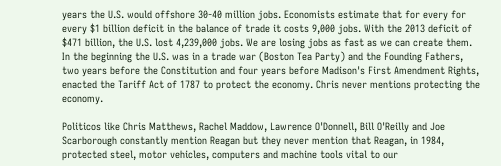years the U.S. would offshore 30-40 million jobs. Economists estimate that for every for every $1 billion deficit in the balance of trade it costs 9,000 jobs. With the 2013 deficit of $471 billion, the U.S. lost 4,239,000 jobs. We are losing jobs as fast as we can create them. In the beginning the U.S. was in a trade war (Boston Tea Party) and the Founding Fathers, two years before the Constitution and four years before Madison's First Amendment Rights, enacted the Tariff Act of 1787 to protect the economy. Chris never mentions protecting the economy.

Politicos like Chris Matthews, Rachel Maddow, Lawrence O'Donnell, Bill O'Reilly and Joe Scarborough constantly mention Reagan but they never mention that Reagan, in 1984, protected steel, motor vehicles, computers and machine tools vital to our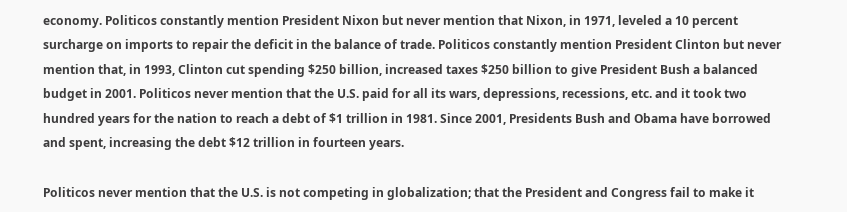economy. Politicos constantly mention President Nixon but never mention that Nixon, in 1971, leveled a 10 percent surcharge on imports to repair the deficit in the balance of trade. Politicos constantly mention President Clinton but never mention that, in 1993, Clinton cut spending $250 billion, increased taxes $250 billion to give President Bush a balanced budget in 2001. Politicos never mention that the U.S. paid for all its wars, depressions, recessions, etc. and it took two hundred years for the nation to reach a debt of $1 trillion in 1981. Since 2001, Presidents Bush and Obama have borrowed and spent, increasing the debt $12 trillion in fourteen years.

Politicos never mention that the U.S. is not competing in globalization; that the President and Congress fail to make it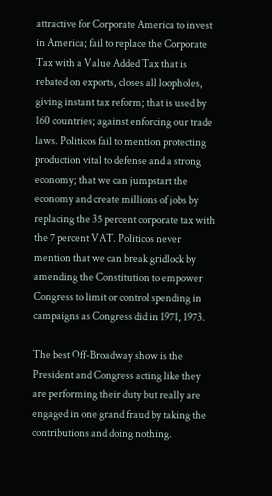attractive for Corporate America to invest in America; fail to replace the Corporate Tax with a Value Added Tax that is rebated on exports, closes all loopholes, giving instant tax reform; that is used by 160 countries; against enforcing our trade laws. Politicos fail to mention protecting production vital to defense and a strong economy; that we can jumpstart the economy and create millions of jobs by replacing the 35 percent corporate tax with the 7 percent VAT. Politicos never mention that we can break gridlock by amending the Constitution to empower Congress to limit or control spending in campaigns as Congress did in 1971, 1973.

The best Off-Broadway show is the President and Congress acting like they are performing their duty but really are engaged in one grand fraud by taking the contributions and doing nothing.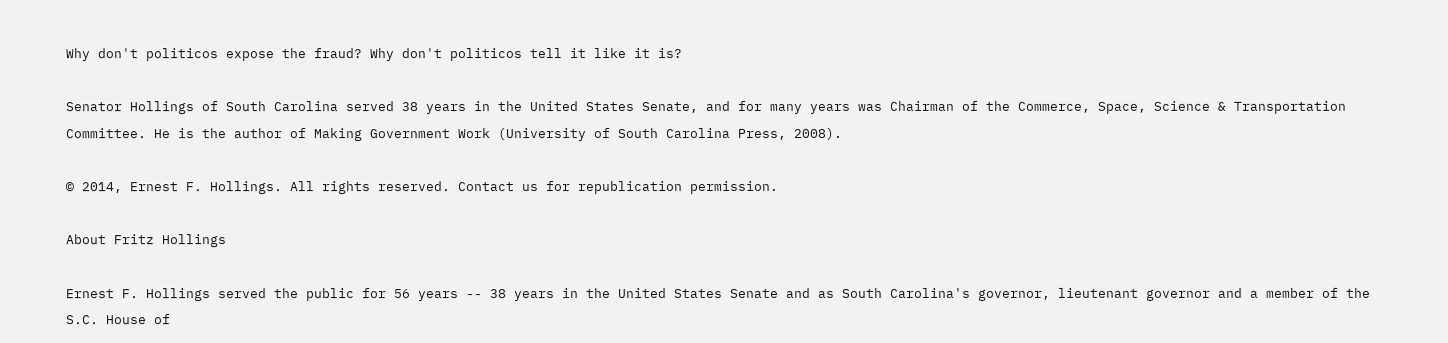Why don't politicos expose the fraud? Why don't politicos tell it like it is?

Senator Hollings of South Carolina served 38 years in the United States Senate, and for many years was Chairman of the Commerce, Space, Science & Transportation Committee. He is the author of Making Government Work (University of South Carolina Press, 2008).

© 2014, Ernest F. Hollings. All rights reserved. Contact us for republication permission.

About Fritz Hollings

Ernest F. Hollings served the public for 56 years -- 38 years in the United States Senate and as South Carolina's governor, lieutenant governor and a member of the S.C. House of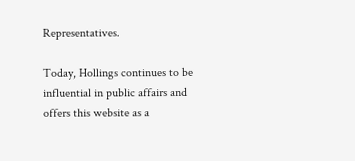Representatives.

Today, Hollings continues to be influential in public affairs and offers this website as a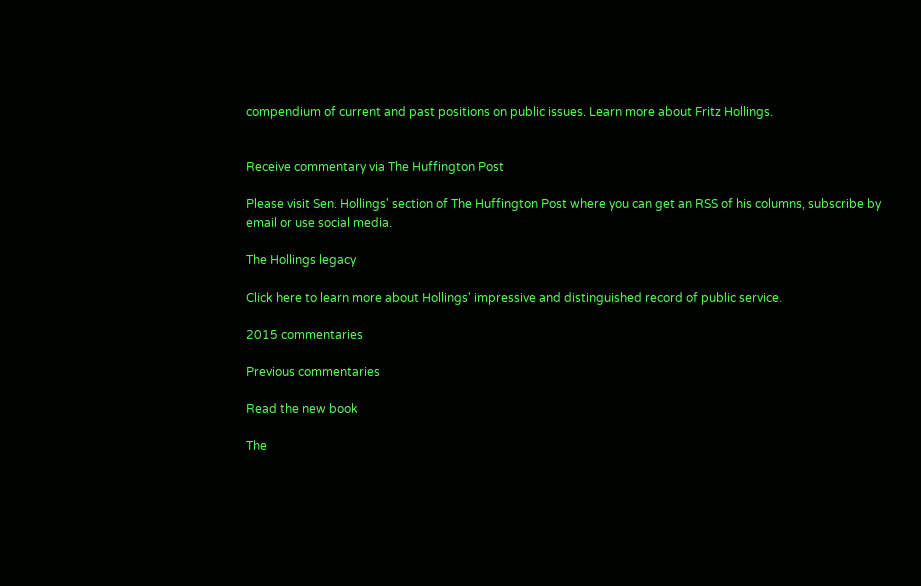compendium of current and past positions on public issues. Learn more about Fritz Hollings.


Receive commentary via The Huffington Post

Please visit Sen. Hollings' section of The Huffington Post where you can get an RSS of his columns, subscribe by email or use social media.

The Hollings legacy

Click here to learn more about Hollings' impressive and distinguished record of public service.

2015 commentaries

Previous commentaries

Read the new book

The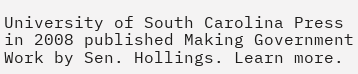University of South Carolina Press in 2008 published Making Government Work by Sen. Hollings. Learn more.